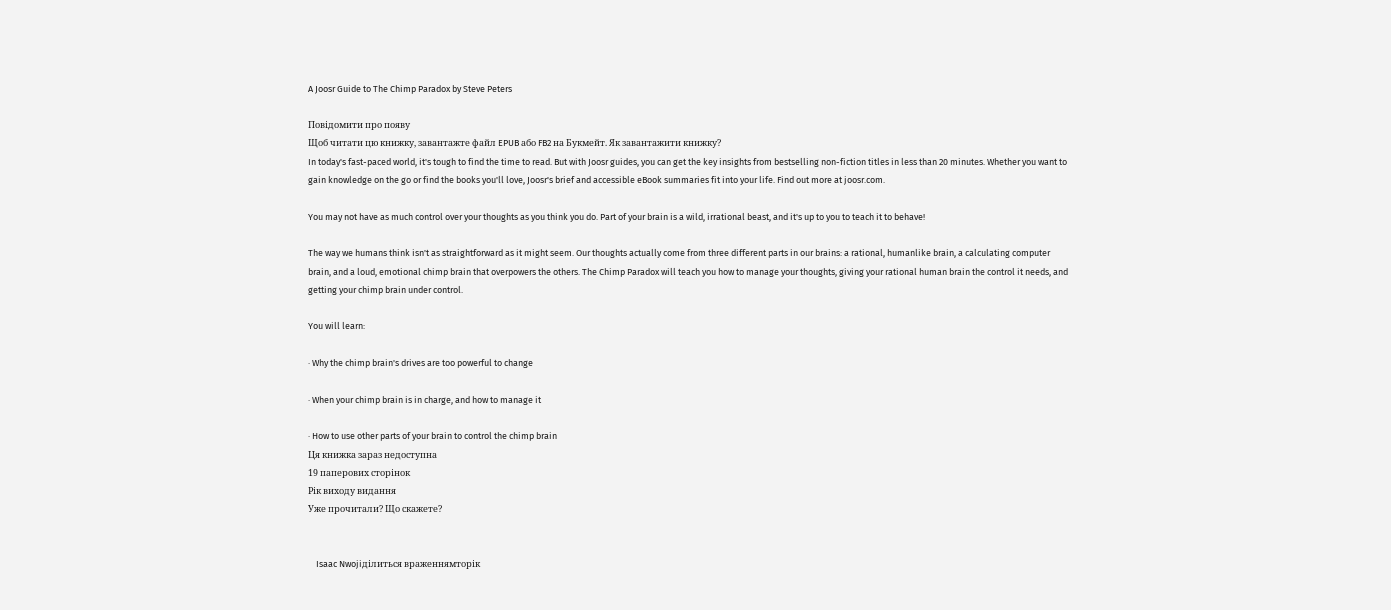A Joosr Guide to The Chimp Paradox by Steve Peters

Повідомити про появу
Щоб читати цю книжку, завантажте файл EPUB або FB2 на Букмейт. Як завантажити книжку?
In today's fast-paced world, it's tough to find the time to read. But with Joosr guides, you can get the key insights from bestselling non-fiction titles in less than 20 minutes. Whether you want to gain knowledge on the go or find the books you'll love, Joosr's brief and accessible eBook summaries fit into your life. Find out more at joosr.com.

You may not have as much control over your thoughts as you think you do. Part of your brain is a wild, irrational beast, and it's up to you to teach it to behave!

The way we humans think isn't as straightforward as it might seem. Our thoughts actually come from three different parts in our brains: a rational, humanlike brain, a calculating computer brain, and a loud, emotional chimp brain that overpowers the others. The Chimp Paradox will teach you how to manage your thoughts, giving your rational human brain the control it needs, and getting your chimp brain under control.

You will learn:

· Why the chimp brain's drives are too powerful to change

· When your chimp brain is in charge, and how to manage it

· How to use other parts of your brain to control the chimp brain
Ця книжка зараз недоступна
19 паперових сторінок
Рік виходу видання
Уже прочитали? Що скажете?


    Isaac Nwojiділиться враженнямторік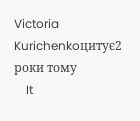Victoria Kurichenkoцитує2 роки тому
    It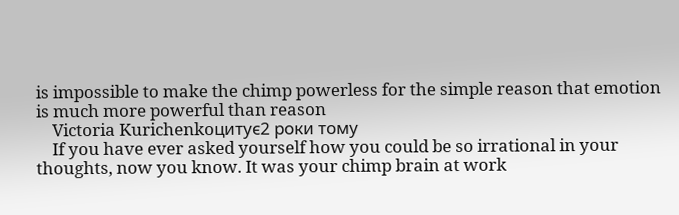is impossible to make the chimp powerless for the simple reason that emotion is much more powerful than reason
    Victoria Kurichenkoцитує2 роки тому
    If you have ever asked yourself how you could be so irrational in your thoughts, now you know. It was your chimp brain at work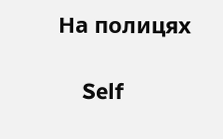На полицях

    Self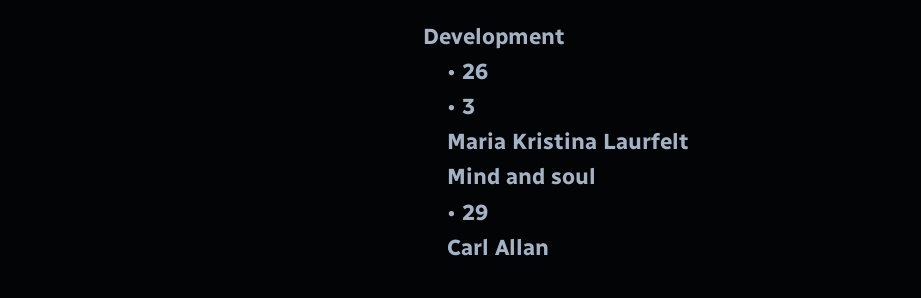Development
    • 26
    • 3
    Maria Kristina Laurfelt
    Mind and soul
    • 29
    Carl Allan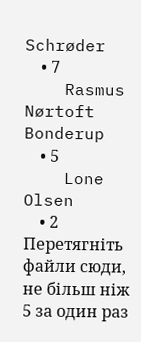Schrøder
    • 7
    Rasmus Nørtoft Bonderup
    • 5
    Lone Olsen
    • 2
Перетягніть файли сюди, не більш ніж 5 за один раз